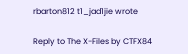rbarton812 t1_jad1jie wrote

Reply to The X-Files by CTFX84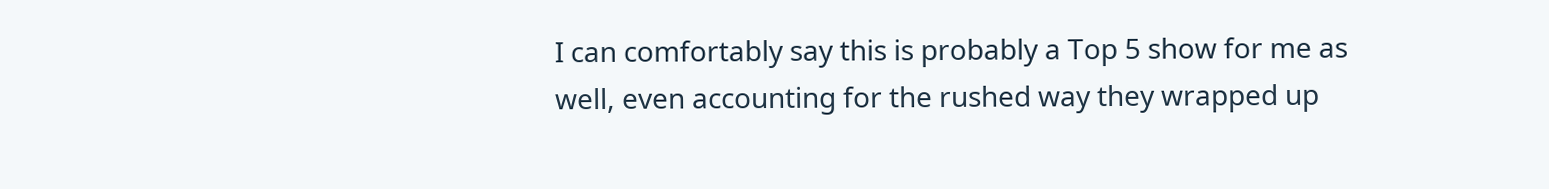I can comfortably say this is probably a Top 5 show for me as well, even accounting for the rushed way they wrapped up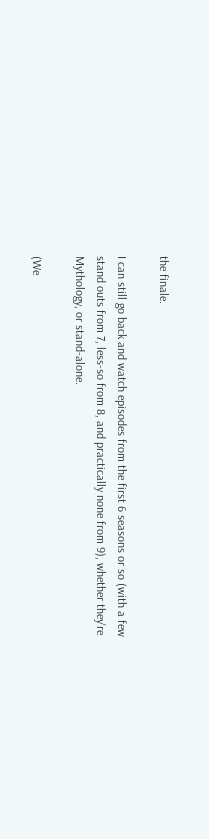the finale.

I can still go back and watch episodes from the first 6 seasons or so (with a few stand outs from 7, less-so from 8, and practically none from 9), whether they're Mythology, or stand-alone.

(We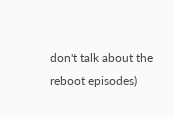don't talk about the reboot episodes)